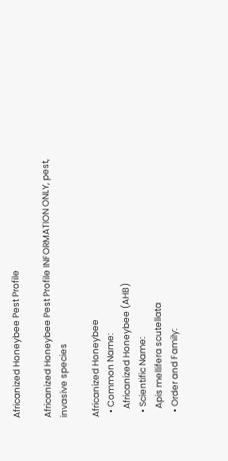Africanized Honeybee Pest Profile

Africanized Honeybee Pest Profile INFORMATION ONLY, pest, invasive species

Africanized Honeybee
  • Common Name:
    Africanized Honeybee (AHB)
  • Scientific Name:
    Apis mellifera scutellata
  • Order and Family: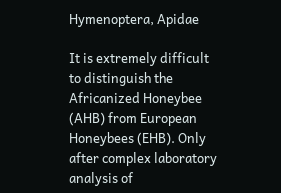Hymenoptera, Apidae

It is extremely difficult to distinguish the Africanized Honeybee (AHB) from European Honeybees (EHB). Only after complex laboratory analysis of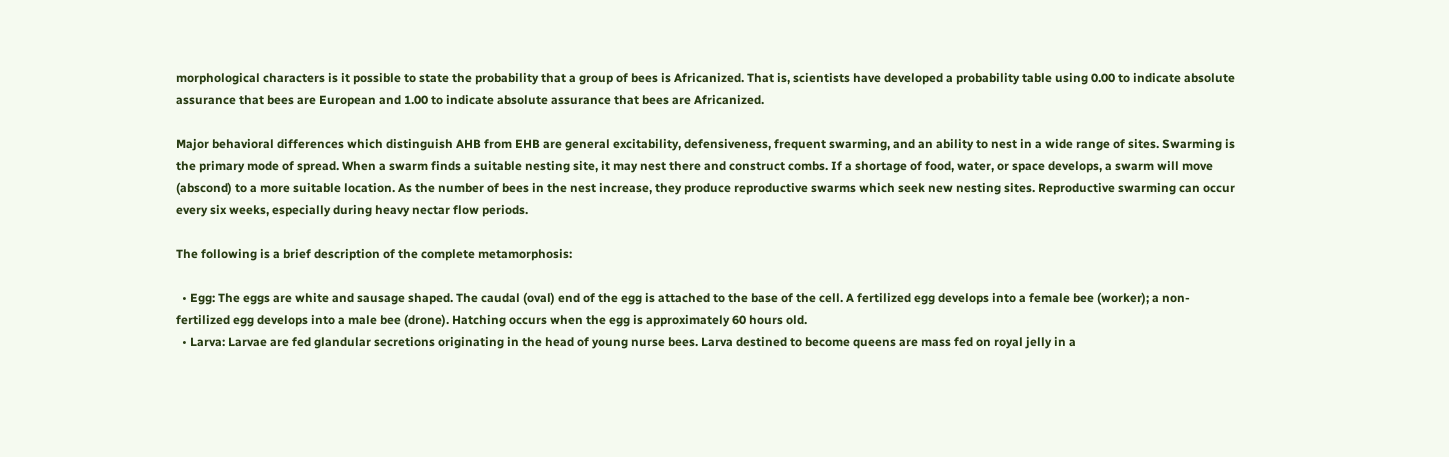morphological characters is it possible to state the probability that a group of bees is Africanized. That is, scientists have developed a probability table using 0.00 to indicate absolute assurance that bees are European and 1.00 to indicate absolute assurance that bees are Africanized.

Major behavioral differences which distinguish AHB from EHB are general excitability, defensiveness, frequent swarming, and an ability to nest in a wide range of sites. Swarming is the primary mode of spread. When a swarm finds a suitable nesting site, it may nest there and construct combs. If a shortage of food, water, or space develops, a swarm will move (abscond) to a more suitable location. As the number of bees in the nest increase, they produce reproductive swarms which seek new nesting sites. Reproductive swarming can occur every six weeks, especially during heavy nectar flow periods.

The following is a brief description of the complete metamorphosis:

  • Egg: The eggs are white and sausage shaped. The caudal (oval) end of the egg is attached to the base of the cell. A fertilized egg develops into a female bee (worker); a non-fertilized egg develops into a male bee (drone). Hatching occurs when the egg is approximately 60 hours old.
  • Larva: Larvae are fed glandular secretions originating in the head of young nurse bees. Larva destined to become queens are mass fed on royal jelly in a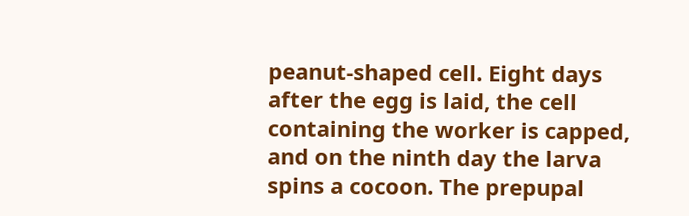peanut-shaped cell. Eight days after the egg is laid, the cell containing the worker is capped, and on the ninth day the larva spins a cocoon. The prepupal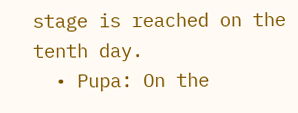stage is reached on the tenth day.
  • Pupa: On the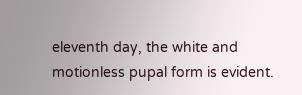eleventh day, the white and motionless pupal form is evident.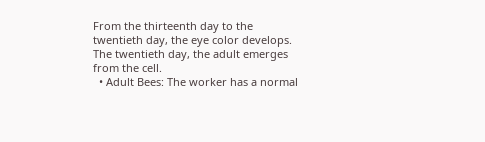From the thirteenth day to the twentieth day, the eye color develops. The twentieth day, the adult emerges from the cell.
  • Adult Bees: The worker has a normal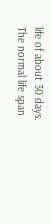life of about 30 days. The normal life span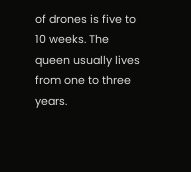of drones is five to 10 weeks. The queen usually lives from one to three years.